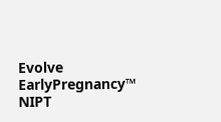Evolve EarlyPregnancy™ NIPT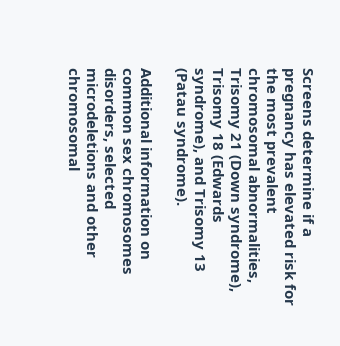Screens determine if a pregnancy has elevated risk for the most prevalent chromosomal abnormalities, Trisomy 21 (Down syndrome), Trisomy 18 (Edwards syndrome), and Trisomy 13 (Patau syndrome).

Additional information on common sex chromosomes disorders, selected microdeletions and other chromosomal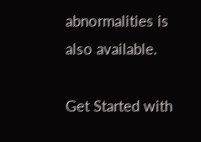abnormalities is also available.

Get Started with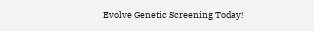Evolve Genetic Screening Today!